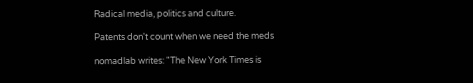Radical media, politics and culture.

Patents don't count when we need the meds

nomadlab writes: "The New York Times is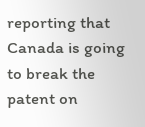reporting that Canada is going to break the patent on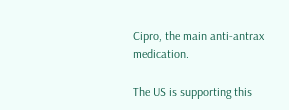Cipro, the main anti-antrax medication.

The US is supporting this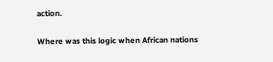action.

Where was this logic when African nations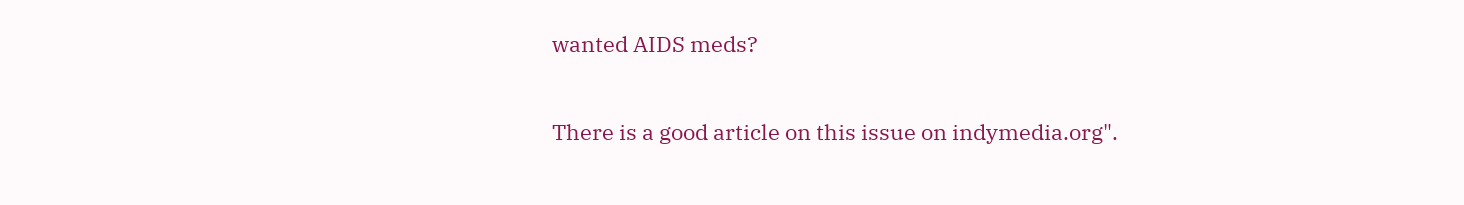wanted AIDS meds?

There is a good article on this issue on indymedia.org".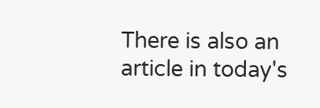There is also an article in today's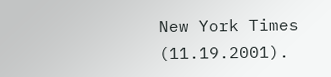New York Times (11.19.2001).